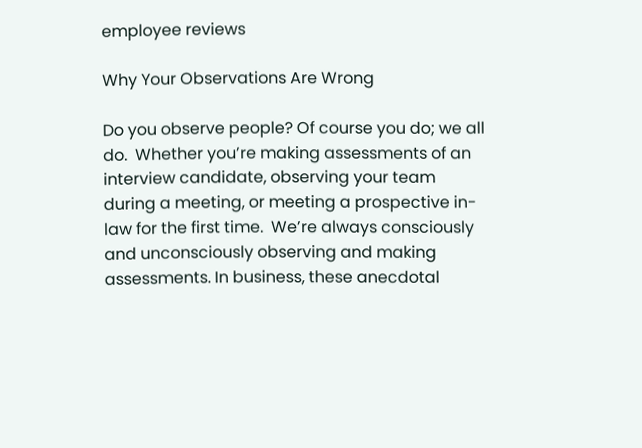employee reviews

Why Your Observations Are Wrong

Do you observe people? Of course you do; we all do.  Whether you’re making assessments of an interview candidate, observing your team during a meeting, or meeting a prospective in-law for the first time.  We’re always consciously and unconsciously observing and making assessments. In business, these anecdotal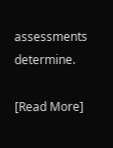assessments determine.

[Read More]